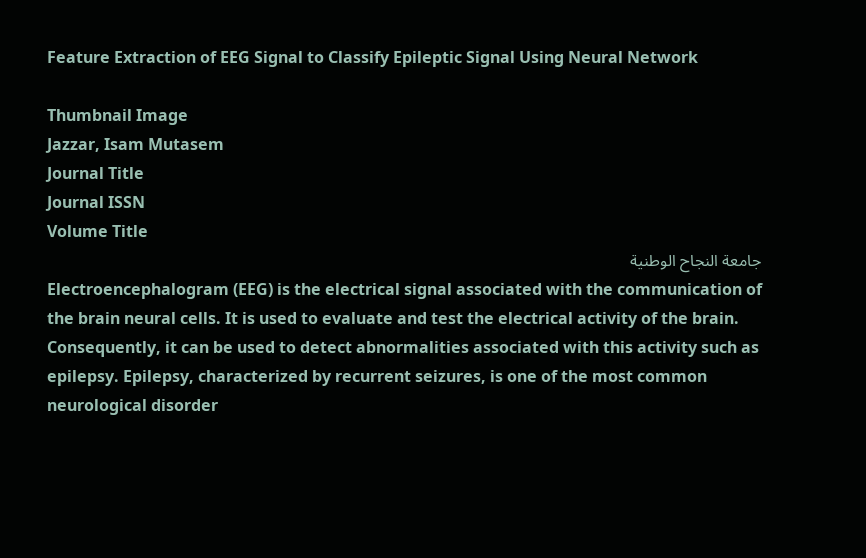Feature Extraction of EEG Signal to Classify Epileptic Signal Using Neural Network

Thumbnail Image
Jazzar, Isam Mutasem
Journal Title
Journal ISSN
Volume Title
جامعة النجاح الوطنية
Electroencephalogram (EEG) is the electrical signal associated with the communication of the brain neural cells. It is used to evaluate and test the electrical activity of the brain. Consequently, it can be used to detect abnormalities associated with this activity such as epilepsy. Epilepsy, characterized by recurrent seizures, is one of the most common neurological disorder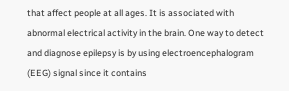that affect people at all ages. It is associated with abnormal electrical activity in the brain. One way to detect and diagnose epilepsy is by using electroencephalogram (EEG) signal since it contains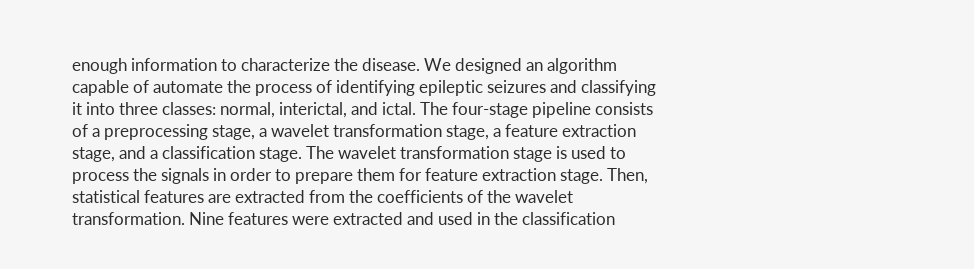enough information to characterize the disease. We designed an algorithm capable of automate the process of identifying epileptic seizures and classifying it into three classes: normal, interictal, and ictal. The four-stage pipeline consists of a preprocessing stage, a wavelet transformation stage, a feature extraction stage, and a classification stage. The wavelet transformation stage is used to process the signals in order to prepare them for feature extraction stage. Then, statistical features are extracted from the coefficients of the wavelet transformation. Nine features were extracted and used in the classification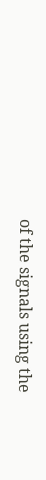of the signals using the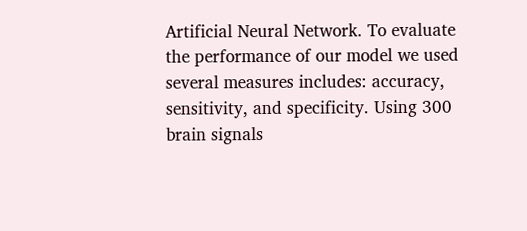Artificial Neural Network. To evaluate the performance of our model we used several measures includes: accuracy, sensitivity, and specificity. Using 300 brain signals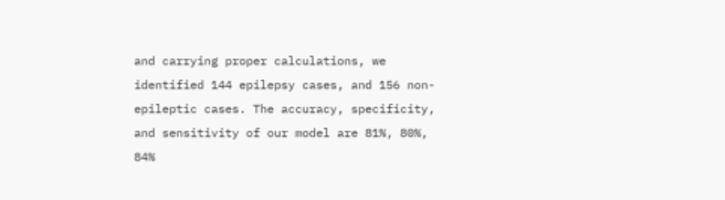and carrying proper calculations, we identified 144 epilepsy cases, and 156 non-epileptic cases. The accuracy, specificity, and sensitivity of our model are 81%, 80%, 84%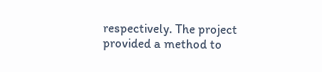respectively. The project provided a method to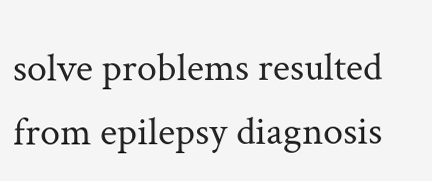solve problems resulted from epilepsy diagnosis